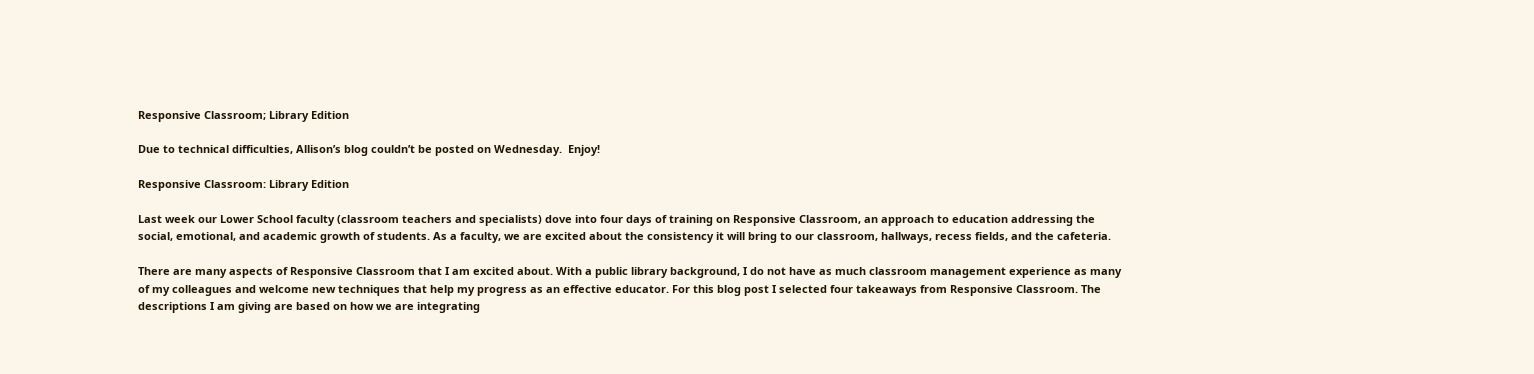Responsive Classroom; Library Edition

Due to technical difficulties, Allison’s blog couldn’t be posted on Wednesday.  Enjoy!

Responsive Classroom: Library Edition

Last week our Lower School faculty (classroom teachers and specialists) dove into four days of training on Responsive Classroom, an approach to education addressing the social, emotional, and academic growth of students. As a faculty, we are excited about the consistency it will bring to our classroom, hallways, recess fields, and the cafeteria.

There are many aspects of Responsive Classroom that I am excited about. With a public library background, I do not have as much classroom management experience as many of my colleagues and welcome new techniques that help my progress as an effective educator. For this blog post I selected four takeaways from Responsive Classroom. The descriptions I am giving are based on how we are integrating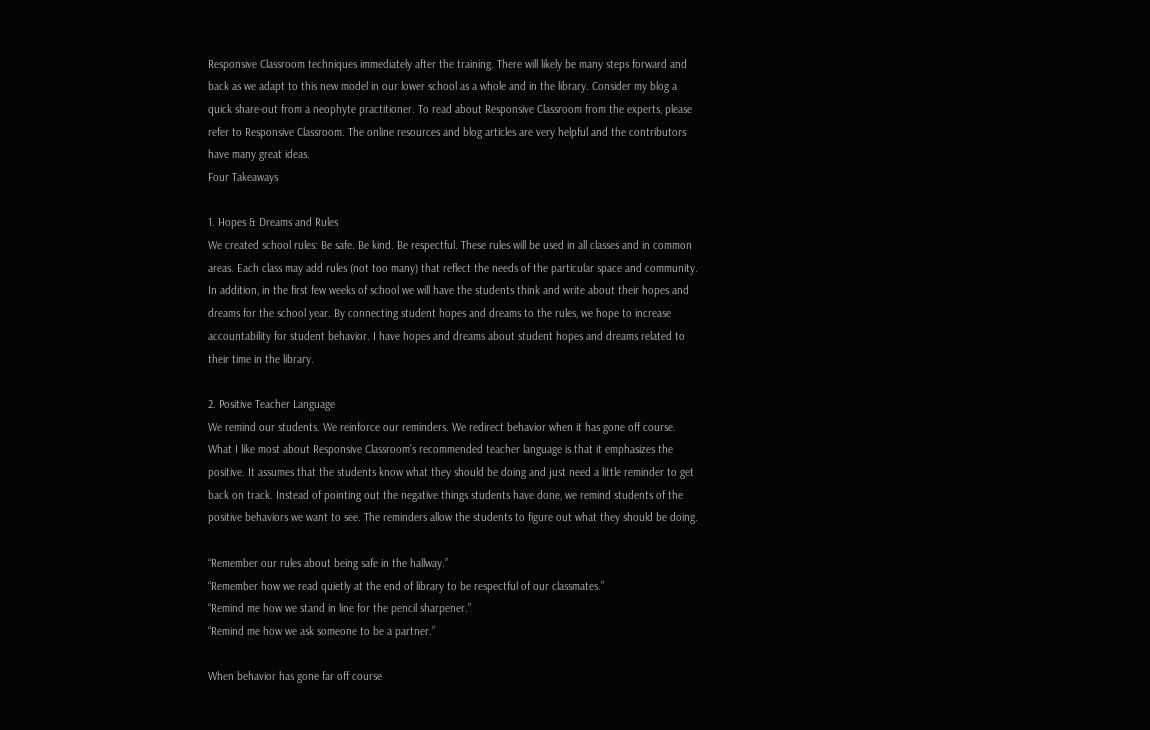Responsive Classroom techniques immediately after the training. There will likely be many steps forward and back as we adapt to this new model in our lower school as a whole and in the library. Consider my blog a quick share-out from a neophyte practitioner. To read about Responsive Classroom from the experts, please refer to Responsive Classroom. The online resources and blog articles are very helpful and the contributors have many great ideas.
Four Takeaways

1. Hopes & Dreams and Rules
We created school rules: Be safe. Be kind. Be respectful. These rules will be used in all classes and in common areas. Each class may add rules (not too many) that reflect the needs of the particular space and community. In addition, in the first few weeks of school we will have the students think and write about their hopes and dreams for the school year. By connecting student hopes and dreams to the rules, we hope to increase accountability for student behavior. I have hopes and dreams about student hopes and dreams related to their time in the library.

2. Positive Teacher Language
We remind our students. We reinforce our reminders. We redirect behavior when it has gone off course. What I like most about Responsive Classroom’s recommended teacher language is that it emphasizes the positive. It assumes that the students know what they should be doing and just need a little reminder to get back on track. Instead of pointing out the negative things students have done, we remind students of the positive behaviors we want to see. The reminders allow the students to figure out what they should be doing.

“Remember our rules about being safe in the hallway.”
“Remember how we read quietly at the end of library to be respectful of our classmates.”
“Remind me how we stand in line for the pencil sharpener.”
“Remind me how we ask someone to be a partner.”

When behavior has gone far off course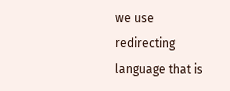we use redirecting language that is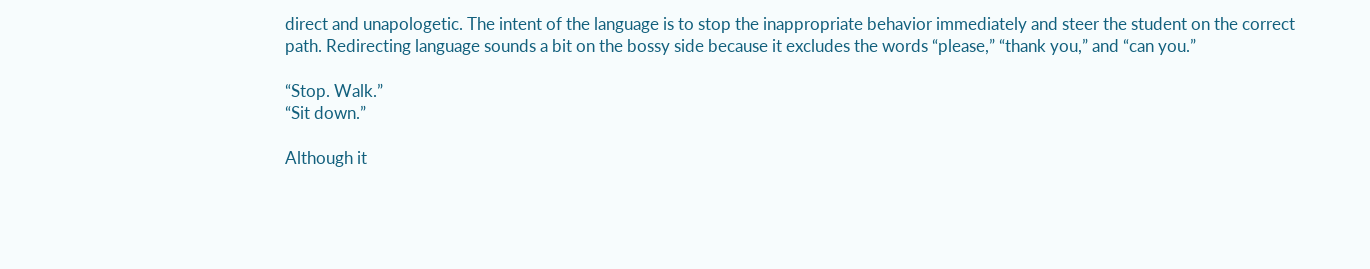direct and unapologetic. The intent of the language is to stop the inappropriate behavior immediately and steer the student on the correct path. Redirecting language sounds a bit on the bossy side because it excludes the words “please,” “thank you,” and “can you.”

“Stop. Walk.”
“Sit down.”

Although it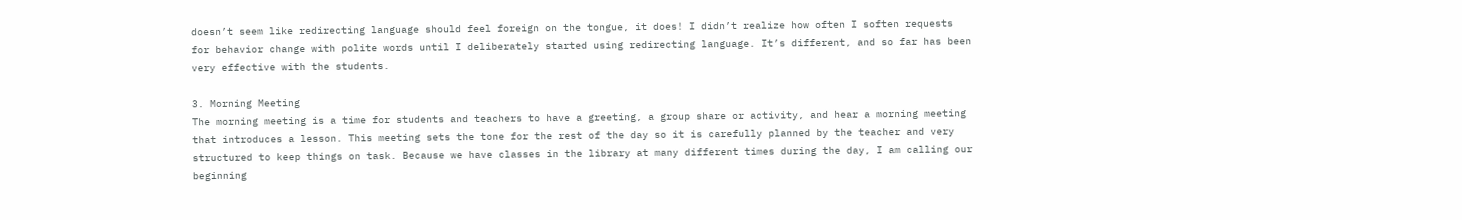doesn’t seem like redirecting language should feel foreign on the tongue, it does! I didn’t realize how often I soften requests for behavior change with polite words until I deliberately started using redirecting language. It’s different, and so far has been very effective with the students.

3. Morning Meeting
The morning meeting is a time for students and teachers to have a greeting, a group share or activity, and hear a morning meeting that introduces a lesson. This meeting sets the tone for the rest of the day so it is carefully planned by the teacher and very structured to keep things on task. Because we have classes in the library at many different times during the day, I am calling our beginning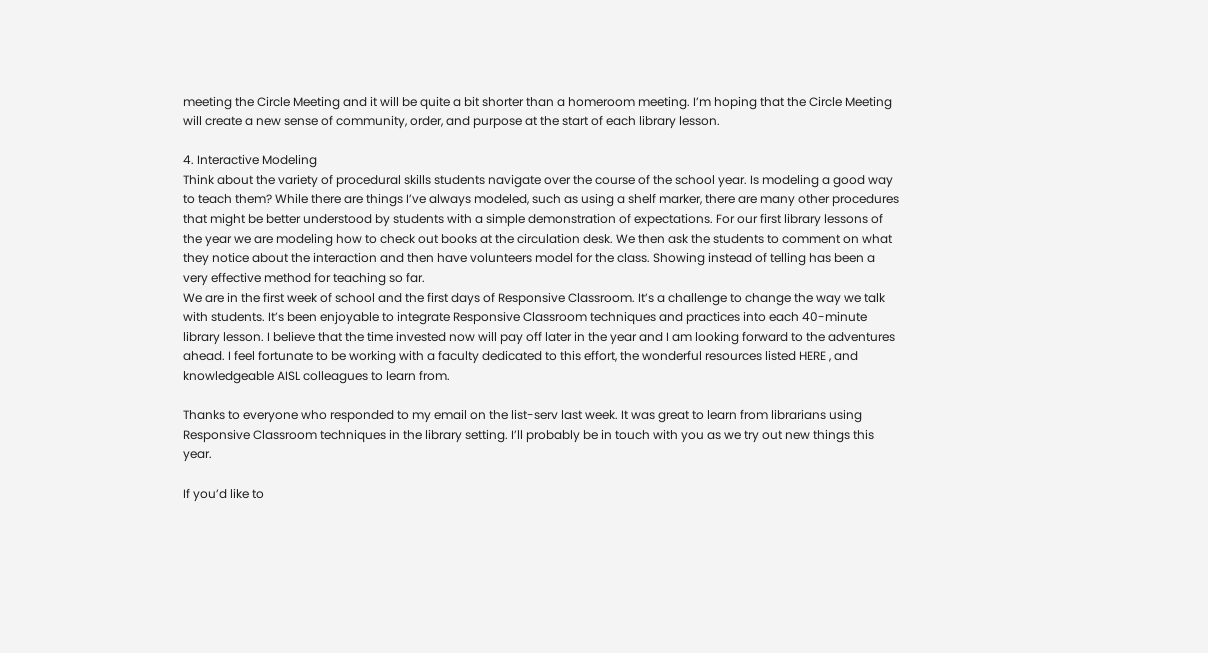meeting the Circle Meeting and it will be quite a bit shorter than a homeroom meeting. I’m hoping that the Circle Meeting will create a new sense of community, order, and purpose at the start of each library lesson.

4. Interactive Modeling
Think about the variety of procedural skills students navigate over the course of the school year. Is modeling a good way to teach them? While there are things I’ve always modeled, such as using a shelf marker, there are many other procedures that might be better understood by students with a simple demonstration of expectations. For our first library lessons of the year we are modeling how to check out books at the circulation desk. We then ask the students to comment on what they notice about the interaction and then have volunteers model for the class. Showing instead of telling has been a very effective method for teaching so far.
We are in the first week of school and the first days of Responsive Classroom. It’s a challenge to change the way we talk with students. It’s been enjoyable to integrate Responsive Classroom techniques and practices into each 40-minute library lesson. I believe that the time invested now will pay off later in the year and I am looking forward to the adventures ahead. I feel fortunate to be working with a faculty dedicated to this effort, the wonderful resources listed HERE , and knowledgeable AISL colleagues to learn from.

Thanks to everyone who responded to my email on the list-serv last week. It was great to learn from librarians using Responsive Classroom techniques in the library setting. I’ll probably be in touch with you as we try out new things this year.

If you’d like to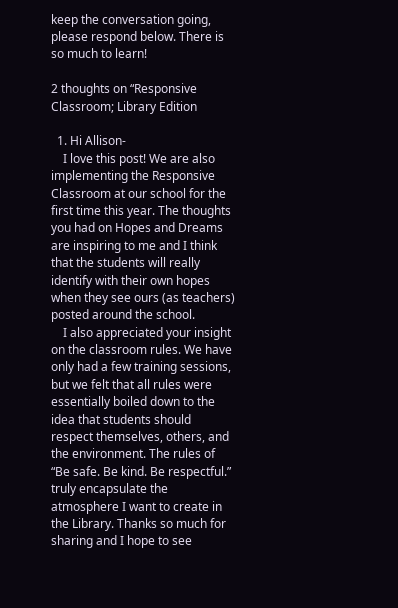keep the conversation going, please respond below. There is so much to learn!

2 thoughts on “Responsive Classroom; Library Edition

  1. Hi Allison-
    I love this post! We are also implementing the Responsive Classroom at our school for the first time this year. The thoughts you had on Hopes and Dreams are inspiring to me and I think that the students will really identify with their own hopes when they see ours (as teachers) posted around the school.
    I also appreciated your insight on the classroom rules. We have only had a few training sessions, but we felt that all rules were essentially boiled down to the idea that students should respect themselves, others, and the environment. The rules of “Be safe. Be kind. Be respectful.” truly encapsulate the atmosphere I want to create in the Library. Thanks so much for sharing and I hope to see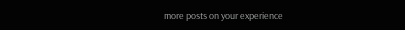more posts on your experience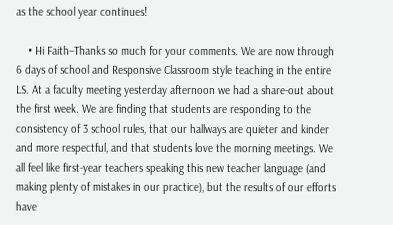as the school year continues!

    • Hi Faith–Thanks so much for your comments. We are now through 6 days of school and Responsive Classroom style teaching in the entire LS. At a faculty meeting yesterday afternoon we had a share-out about the first week. We are finding that students are responding to the consistency of 3 school rules, that our hallways are quieter and kinder and more respectful, and that students love the morning meetings. We all feel like first-year teachers speaking this new teacher language (and making plenty of mistakes in our practice), but the results of our efforts have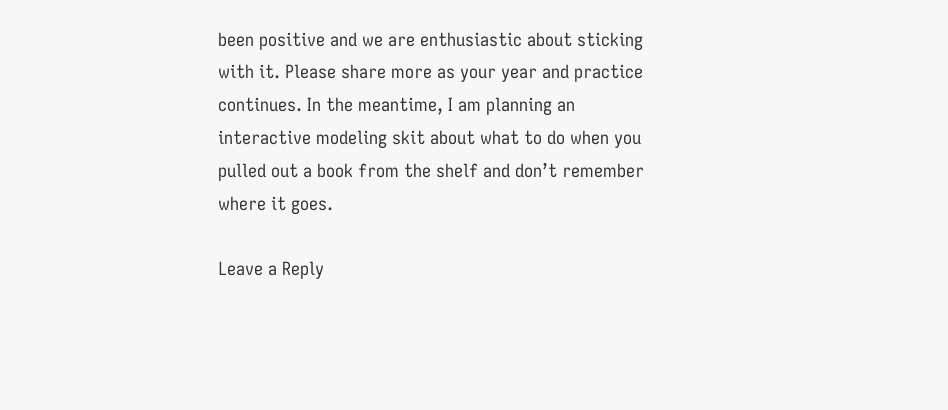been positive and we are enthusiastic about sticking with it. Please share more as your year and practice continues. In the meantime, I am planning an interactive modeling skit about what to do when you pulled out a book from the shelf and don’t remember where it goes.

Leave a Reply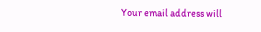Your email address will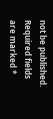not be published. Required fields are marked *